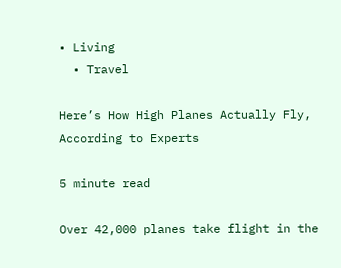• Living
  • Travel

Here’s How High Planes Actually Fly, According to Experts

5 minute read

Over 42,000 planes take flight in the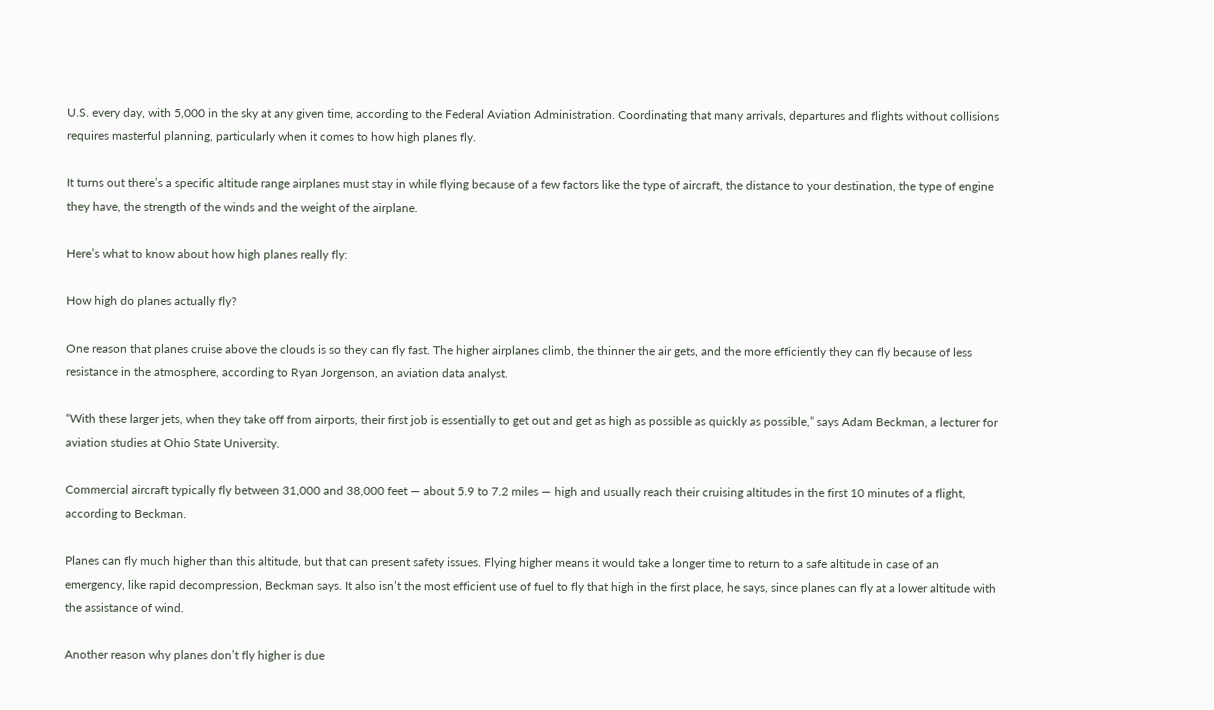U.S. every day, with 5,000 in the sky at any given time, according to the Federal Aviation Administration. Coordinating that many arrivals, departures and flights without collisions requires masterful planning, particularly when it comes to how high planes fly.

It turns out there’s a specific altitude range airplanes must stay in while flying because of a few factors like the type of aircraft, the distance to your destination, the type of engine they have, the strength of the winds and the weight of the airplane.

Here’s what to know about how high planes really fly:

How high do planes actually fly?

One reason that planes cruise above the clouds is so they can fly fast. The higher airplanes climb, the thinner the air gets, and the more efficiently they can fly because of less resistance in the atmosphere, according to Ryan Jorgenson, an aviation data analyst.

“With these larger jets, when they take off from airports, their first job is essentially to get out and get as high as possible as quickly as possible,” says Adam Beckman, a lecturer for aviation studies at Ohio State University.

Commercial aircraft typically fly between 31,000 and 38,000 feet — about 5.9 to 7.2 miles — high and usually reach their cruising altitudes in the first 10 minutes of a flight, according to Beckman.

Planes can fly much higher than this altitude, but that can present safety issues. Flying higher means it would take a longer time to return to a safe altitude in case of an emergency, like rapid decompression, Beckman says. It also isn’t the most efficient use of fuel to fly that high in the first place, he says, since planes can fly at a lower altitude with the assistance of wind.

Another reason why planes don’t fly higher is due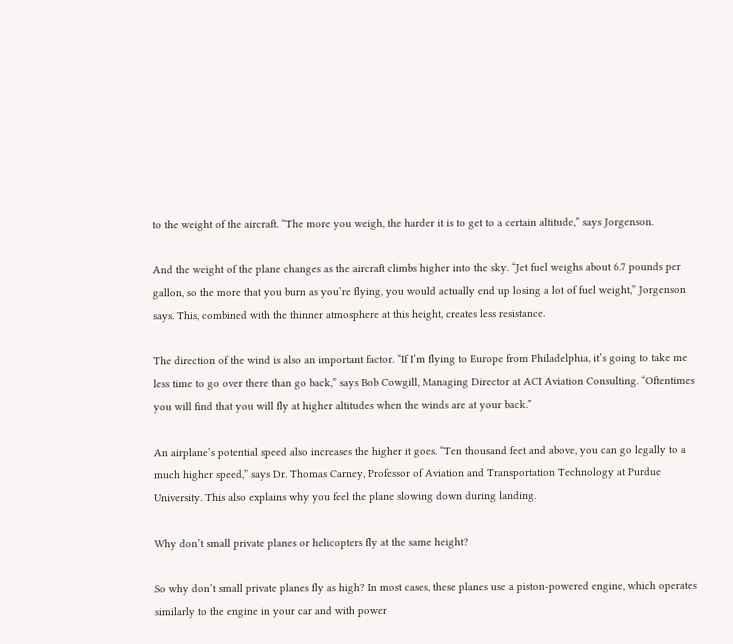to the weight of the aircraft. “The more you weigh, the harder it is to get to a certain altitude,” says Jorgenson.

And the weight of the plane changes as the aircraft climbs higher into the sky. “Jet fuel weighs about 6.7 pounds per gallon, so the more that you burn as you’re flying, you would actually end up losing a lot of fuel weight,” Jorgenson says. This, combined with the thinner atmosphere at this height, creates less resistance.

The direction of the wind is also an important factor. “If I’m flying to Europe from Philadelphia, it’s going to take me less time to go over there than go back,” says Bob Cowgill, Managing Director at ACI Aviation Consulting. “Oftentimes you will find that you will fly at higher altitudes when the winds are at your back.”

An airplane’s potential speed also increases the higher it goes. “Ten thousand feet and above, you can go legally to a much higher speed,” says Dr. Thomas Carney, Professor of Aviation and Transportation Technology at Purdue University. This also explains why you feel the plane slowing down during landing.

Why don’t small private planes or helicopters fly at the same height?

So why don’t small private planes fly as high? In most cases, these planes use a piston-powered engine, which operates similarly to the engine in your car and with power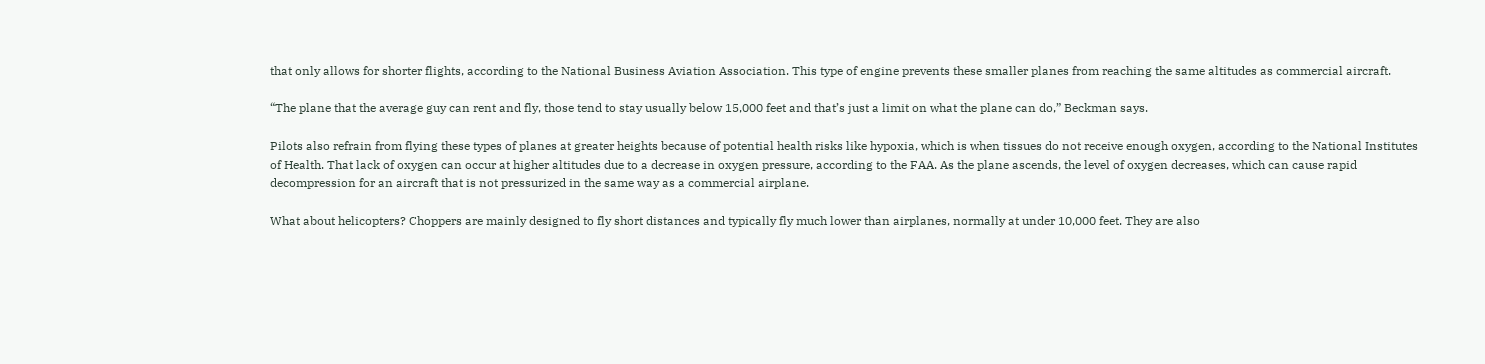that only allows for shorter flights, according to the National Business Aviation Association. This type of engine prevents these smaller planes from reaching the same altitudes as commercial aircraft.

“The plane that the average guy can rent and fly, those tend to stay usually below 15,000 feet and that’s just a limit on what the plane can do,” Beckman says.

Pilots also refrain from flying these types of planes at greater heights because of potential health risks like hypoxia, which is when tissues do not receive enough oxygen, according to the National Institutes of Health. That lack of oxygen can occur at higher altitudes due to a decrease in oxygen pressure, according to the FAA. As the plane ascends, the level of oxygen decreases, which can cause rapid decompression for an aircraft that is not pressurized in the same way as a commercial airplane.

What about helicopters? Choppers are mainly designed to fly short distances and typically fly much lower than airplanes, normally at under 10,000 feet. They are also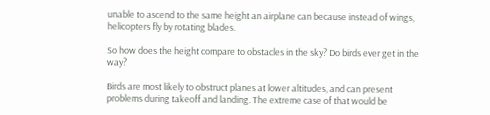unable to ascend to the same height an airplane can because instead of wings, helicopters fly by rotating blades.

So how does the height compare to obstacles in the sky? Do birds ever get in the way?

Birds are most likely to obstruct planes at lower altitudes, and can present problems during takeoff and landing. The extreme case of that would be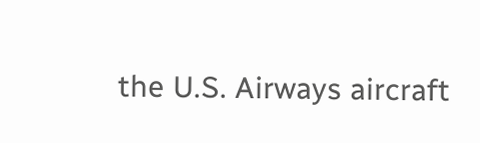the U.S. Airways aircraft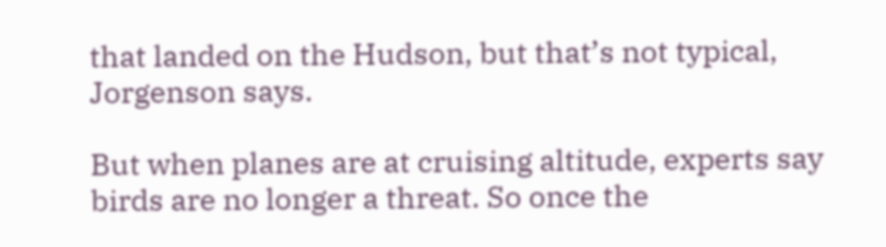that landed on the Hudson, but that’s not typical, Jorgenson says.

But when planes are at cruising altitude, experts say birds are no longer a threat. So once the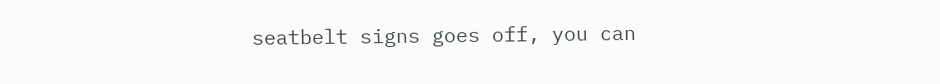seatbelt signs goes off, you can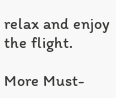relax and enjoy the flight.

More Must-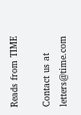Reads from TIME

Contact us at letters@time.com